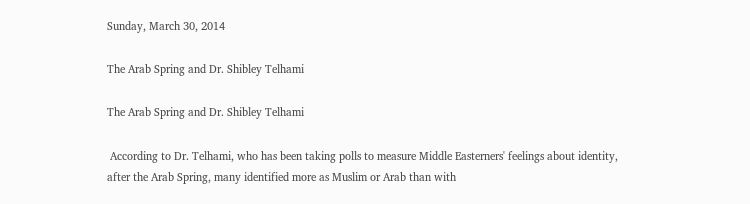Sunday, March 30, 2014

The Arab Spring and Dr. Shibley Telhami

The Arab Spring and Dr. Shibley Telhami

 According to Dr. Telhami, who has been taking polls to measure Middle Easterners' feelings about identity, after the Arab Spring, many identified more as Muslim or Arab than with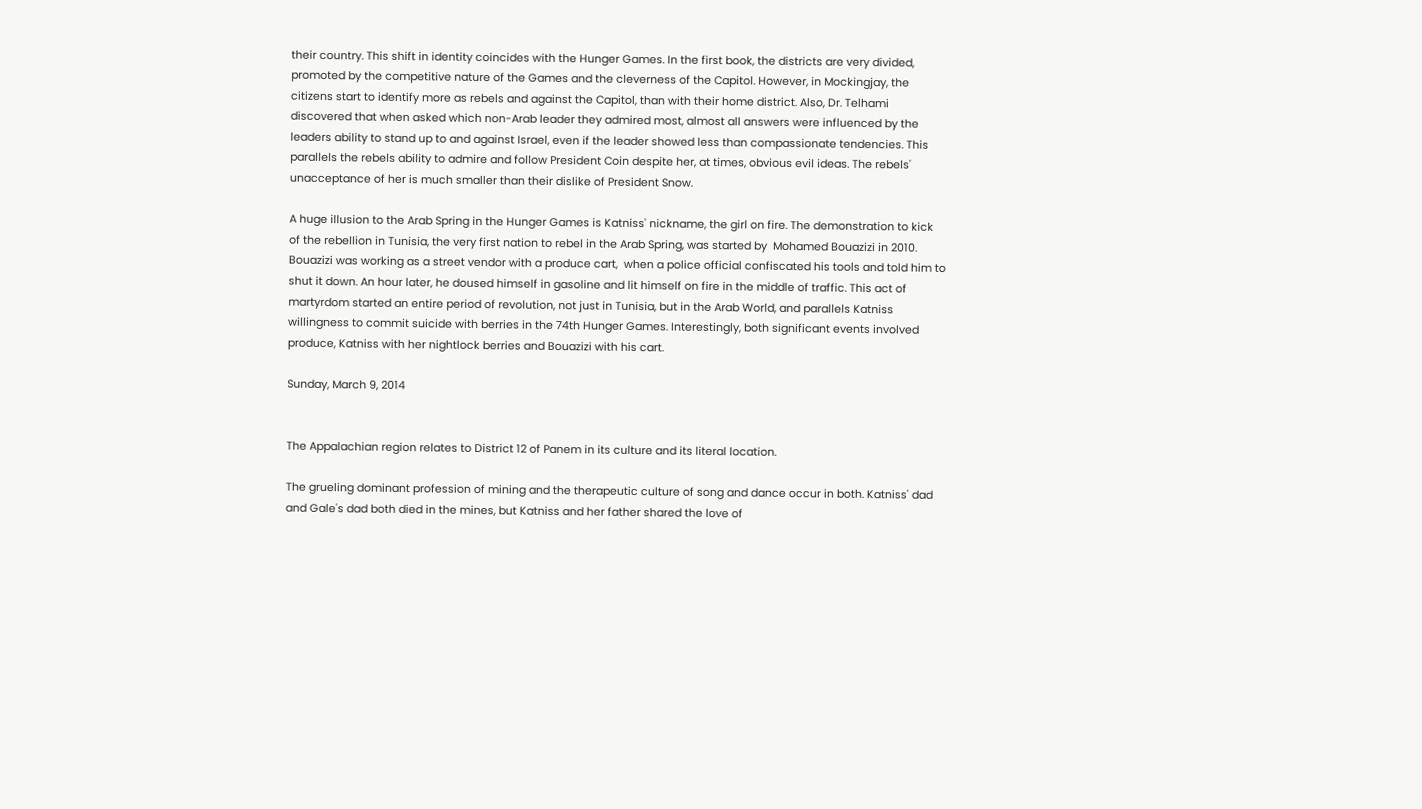their country. This shift in identity coincides with the Hunger Games. In the first book, the districts are very divided, promoted by the competitive nature of the Games and the cleverness of the Capitol. However, in Mockingjay, the citizens start to identify more as rebels and against the Capitol, than with their home district. Also, Dr. Telhami discovered that when asked which non-Arab leader they admired most, almost all answers were influenced by the leaders ability to stand up to and against Israel, even if the leader showed less than compassionate tendencies. This parallels the rebels ability to admire and follow President Coin despite her, at times, obvious evil ideas. The rebels' unacceptance of her is much smaller than their dislike of President Snow.

A huge illusion to the Arab Spring in the Hunger Games is Katniss' nickname, the girl on fire. The demonstration to kick of the rebellion in Tunisia, the very first nation to rebel in the Arab Spring, was started by  Mohamed Bouazizi in 2010. Bouazizi was working as a street vendor with a produce cart,  when a police official confiscated his tools and told him to shut it down. An hour later, he doused himself in gasoline and lit himself on fire in the middle of traffic. This act of martyrdom started an entire period of revolution, not just in Tunisia, but in the Arab World, and parallels Katniss willingness to commit suicide with berries in the 74th Hunger Games. Interestingly, both significant events involved produce, Katniss with her nightlock berries and Bouazizi with his cart.

Sunday, March 9, 2014


The Appalachian region relates to District 12 of Panem in its culture and its literal location.

The grueling dominant profession of mining and the therapeutic culture of song and dance occur in both. Katniss' dad and Gale's dad both died in the mines, but Katniss and her father shared the love of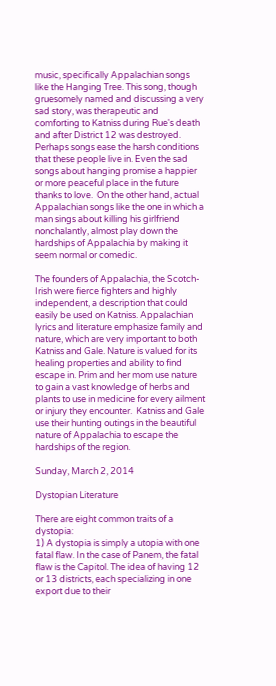music, specifically Appalachian songs like the Hanging Tree. This song, though gruesomely named and discussing a very sad story, was therapeutic and comforting to Katniss during Rue's death and after District 12 was destroyed. Perhaps songs ease the harsh conditions that these people live in. Even the sad songs about hanging promise a happier or more peaceful place in the future thanks to love.  On the other hand, actual Appalachian songs like the one in which a man sings about killing his girlfriend nonchalantly, almost play down the hardships of Appalachia by making it seem normal or comedic.

The founders of Appalachia, the Scotch-Irish were fierce fighters and highly independent, a description that could easily be used on Katniss. Appalachian lyrics and literature emphasize family and nature, which are very important to both Katniss and Gale. Nature is valued for its healing properties and ability to find escape in. Prim and her mom use nature to gain a vast knowledge of herbs and plants to use in medicine for every ailment or injury they encounter.  Katniss and Gale use their hunting outings in the beautiful nature of Appalachia to escape the hardships of the region.

Sunday, March 2, 2014

Dystopian Literature

There are eight common traits of a dystopia:
1) A dystopia is simply a utopia with one fatal flaw. In the case of Panem, the fatal flaw is the Capitol. The idea of having 12 or 13 districts, each specializing in one export due to their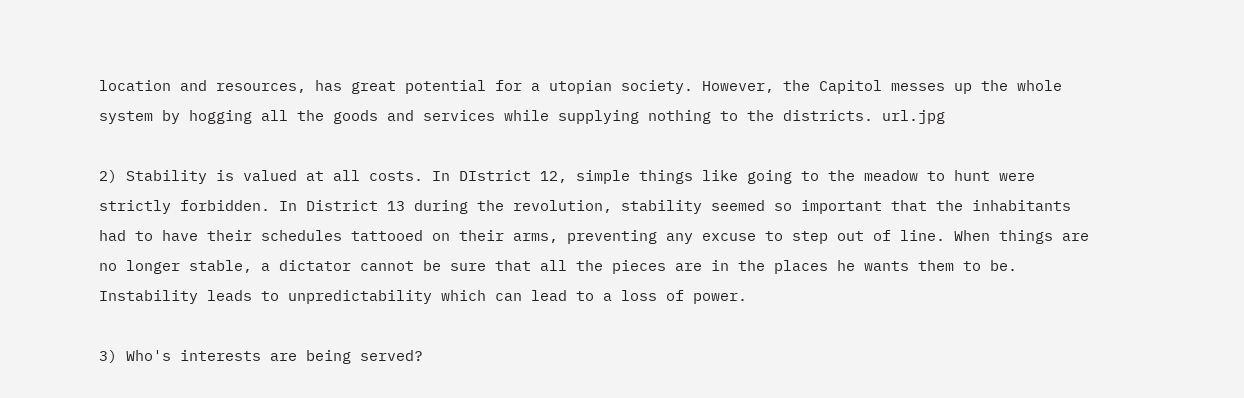location and resources, has great potential for a utopian society. However, the Capitol messes up the whole system by hogging all the goods and services while supplying nothing to the districts. url.jpg

2) Stability is valued at all costs. In DIstrict 12, simple things like going to the meadow to hunt were strictly forbidden. In District 13 during the revolution, stability seemed so important that the inhabitants had to have their schedules tattooed on their arms, preventing any excuse to step out of line. When things are no longer stable, a dictator cannot be sure that all the pieces are in the places he wants them to be. Instability leads to unpredictability which can lead to a loss of power.

3) Who's interests are being served?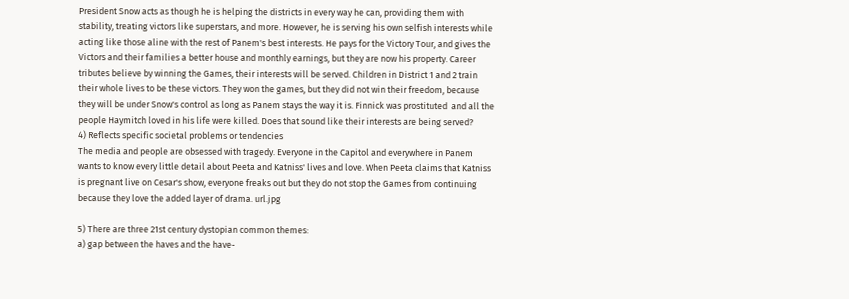President Snow acts as though he is helping the districts in every way he can, providing them with stability, treating victors like superstars, and more. However, he is serving his own selfish interests while acting like those aline with the rest of Panem's best interests. He pays for the Victory Tour, and gives the Victors and their families a better house and monthly earnings, but they are now his property. Career tributes believe by winning the Games, their interests will be served. Children in District 1 and 2 train their whole lives to be these victors. They won the games, but they did not win their freedom, because they will be under Snow's control as long as Panem stays the way it is. Finnick was prostituted  and all the people Haymitch loved in his life were killed. Does that sound like their interests are being served?
4) Reflects specific societal problems or tendencies
The media and people are obsessed with tragedy. Everyone in the Capitol and everywhere in Panem wants to know every little detail about Peeta and Katniss' lives and love. When Peeta claims that Katniss is pregnant live on Cesar's show, everyone freaks out but they do not stop the Games from continuing because they love the added layer of drama. url.jpg

5) There are three 21st century dystopian common themes:
a) gap between the haves and the have-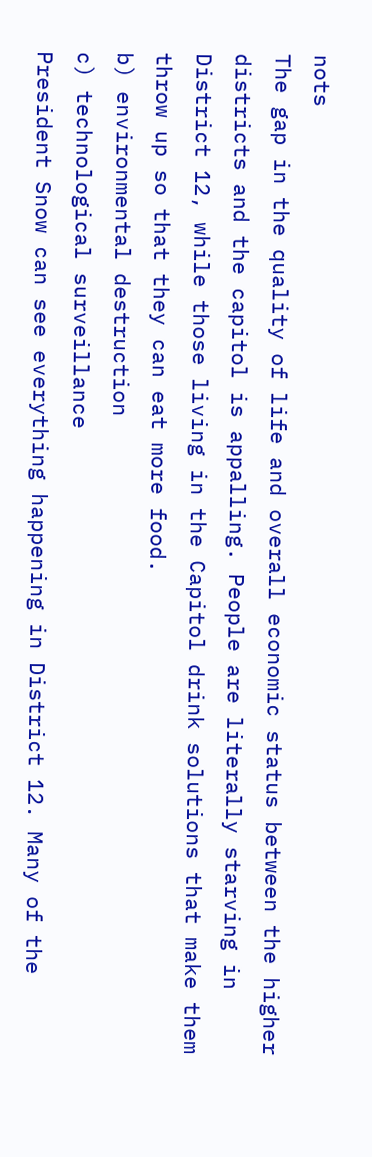nots
The gap in the quality of life and overall economic status between the higher districts and the capitol is appalling. People are literally starving in District 12, while those living in the Capitol drink solutions that make them throw up so that they can eat more food.
b) environmental destruction
c) technological surveillance
President Snow can see everything happening in District 12. Many of the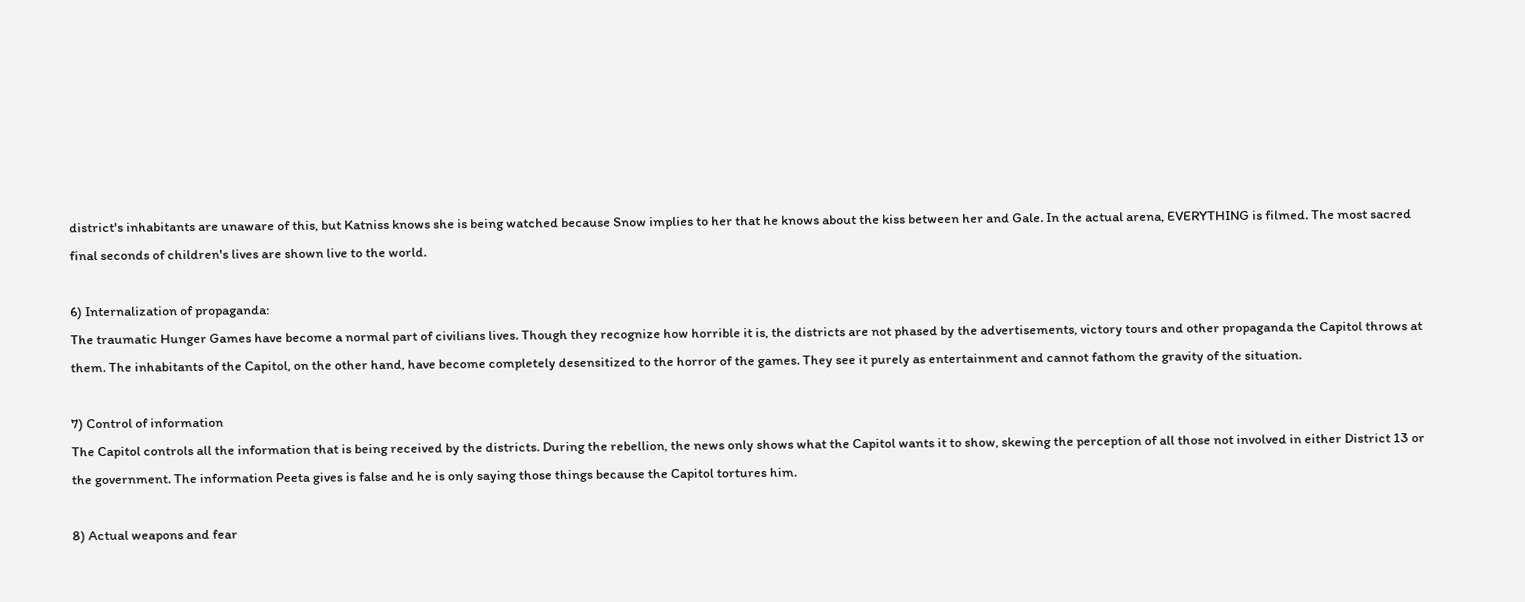district's inhabitants are unaware of this, but Katniss knows she is being watched because Snow implies to her that he knows about the kiss between her and Gale. In the actual arena, EVERYTHING is filmed. The most sacred final seconds of children's lives are shown live to the world.

6) Internalization of propaganda:
The traumatic Hunger Games have become a normal part of civilians lives. Though they recognize how horrible it is, the districts are not phased by the advertisements, victory tours and other propaganda the Capitol throws at them. The inhabitants of the Capitol, on the other hand, have become completely desensitized to the horror of the games. They see it purely as entertainment and cannot fathom the gravity of the situation.

7) Control of information
The Capitol controls all the information that is being received by the districts. During the rebellion, the news only shows what the Capitol wants it to show, skewing the perception of all those not involved in either District 13 or the government. The information Peeta gives is false and he is only saying those things because the Capitol tortures him.

8) Actual weapons and fear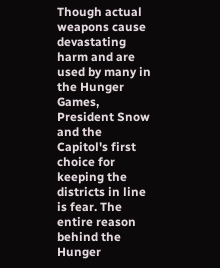Though actual weapons cause devastating harm and are used by many in the Hunger Games, President Snow and the Capitol's first choice for keeping the districts in line is fear. The entire reason behind the Hunger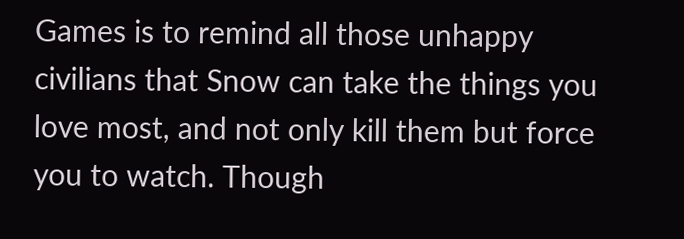Games is to remind all those unhappy civilians that Snow can take the things you love most, and not only kill them but force you to watch. Though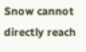Snow cannot directly reach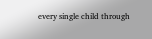every single child through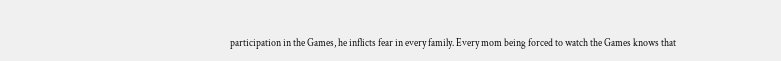participation in the Games, he inflicts fear in every family. Every mom being forced to watch the Games knows that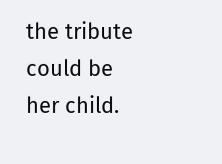the tribute could be her child.